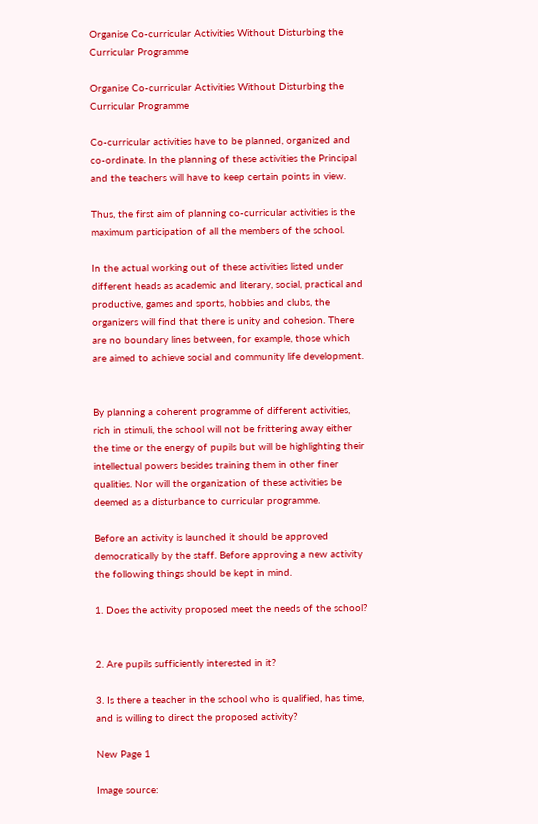Organise Co-curricular Activities Without Disturbing the Curricular Programme

Organise Co-curricular Activities Without Disturbing the Curricular Programme

Co-curricular activities have to be planned, organized and co-ordinate. In the planning of these activities the Principal and the teachers will have to keep certain points in view.

Thus, the first aim of planning co-curricular activities is the maximum participation of all the members of the school.

In the actual working out of these activities listed under different heads as academic and literary, social, practical and productive, games and sports, hobbies and clubs, the organizers will find that there is unity and cohesion. There are no boundary lines between, for example, those which are aimed to achieve social and community life development.


By planning a coherent programme of different activities, rich in stimuli, the school will not be frittering away either the time or the energy of pupils but will be highlighting their intellectual powers besides training them in other finer qualities. Nor will the organization of these activities be deemed as a disturbance to curricular programme.

Before an activity is launched it should be approved democratically by the staff. Before approving a new activity the following things should be kept in mind.

1. Does the activity proposed meet the needs of the school?


2. Are pupils sufficiently interested in it?

3. Is there a teacher in the school who is qualified, has time, and is willing to direct the proposed activity?

New Page 1

Image source: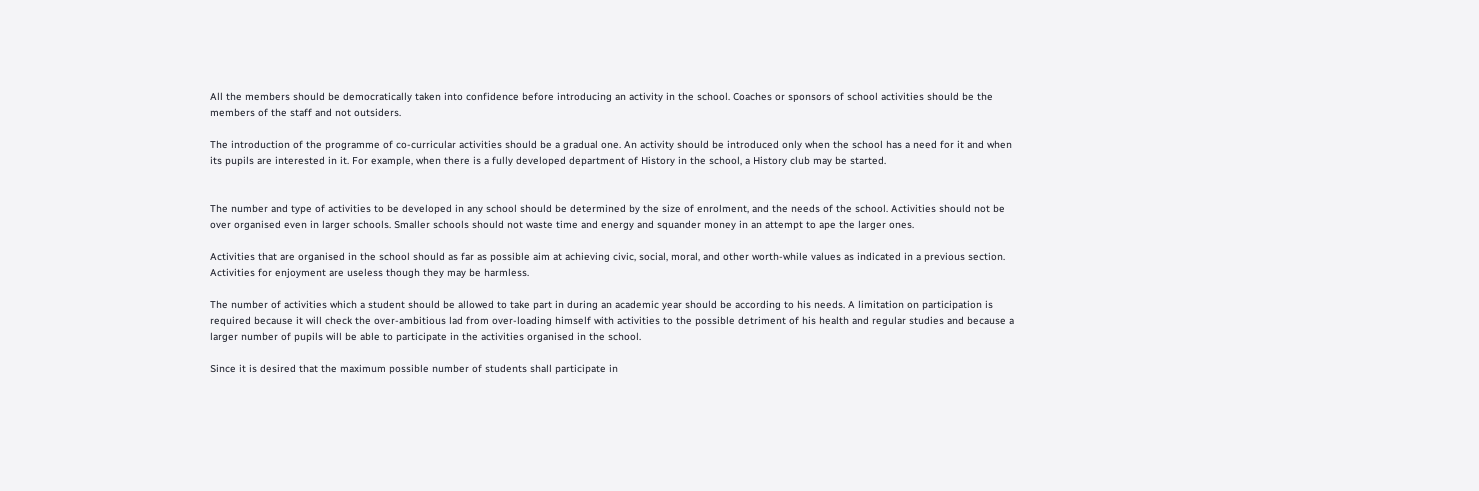All the members should be democratically taken into confidence before introducing an activity in the school. Coaches or sponsors of school activities should be the members of the staff and not outsiders.

The introduction of the programme of co-curricular activities should be a gradual one. An activity should be introduced only when the school has a need for it and when its pupils are interested in it. For example, when there is a fully developed department of History in the school, a History club may be started.


The number and type of activities to be developed in any school should be determined by the size of enrolment, and the needs of the school. Activities should not be over organised even in larger schools. Smaller schools should not waste time and energy and squander money in an attempt to ape the larger ones.

Activities that are organised in the school should as far as possible aim at achieving civic, social, moral, and other worth-while values as indicated in a previous section. Activities for enjoyment are useless though they may be harmless.

The number of activities which a student should be allowed to take part in during an academic year should be according to his needs. A limitation on participation is required because it will check the over-ambitious lad from over-loading himself with activities to the possible detriment of his health and regular studies and because a larger number of pupils will be able to participate in the activities organised in the school.

Since it is desired that the maximum possible number of students shall participate in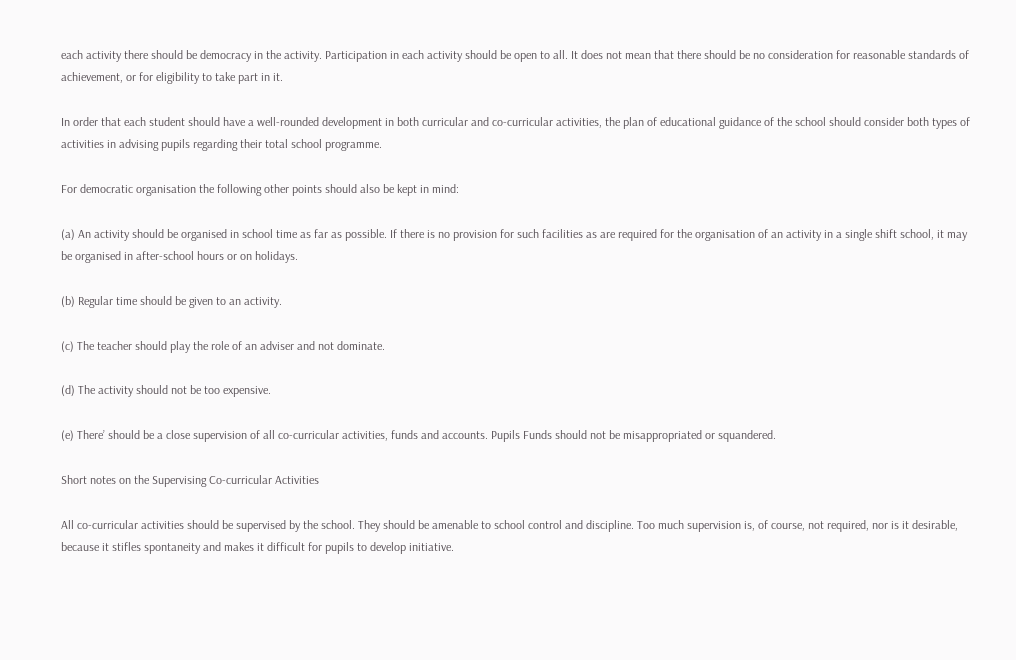each activity there should be democracy in the activity. Participation in each activity should be open to all. It does not mean that there should be no consideration for reasonable standards of achievement, or for eligibility to take part in it.

In order that each student should have a well-rounded development in both curricular and co-curricular activities, the plan of educational guidance of the school should consider both types of activities in advising pupils regarding their total school programme.

For democratic organisation the following other points should also be kept in mind:

(a) An activity should be organised in school time as far as possible. If there is no provision for such facilities as are required for the organisation of an activity in a single shift school, it may be organised in after-school hours or on holidays.

(b) Regular time should be given to an activity.

(c) The teacher should play the role of an adviser and not dominate.

(d) The activity should not be too expensive.

(e) There’ should be a close supervision of all co-curricular activities, funds and accounts. Pupils Funds should not be misappropriated or squandered.

Short notes on the Supervising Co-curricular Activities

All co-curricular activities should be supervised by the school. They should be amenable to school control and discipline. Too much supervision is, of course, not required, nor is it desirable, because it stifles spontaneity and makes it difficult for pupils to develop initiative.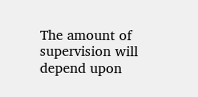The amount of supervision will depend upon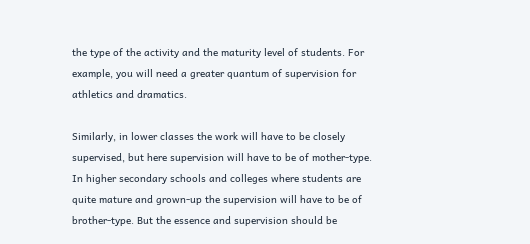the type of the activity and the maturity level of students. For example, you will need a greater quantum of supervision for athletics and dramatics.

Similarly, in lower classes the work will have to be closely supervised, but here supervision will have to be of mother-type. In higher secondary schools and colleges where students are quite mature and grown-up the supervision will have to be of brother-type. But the essence and supervision should be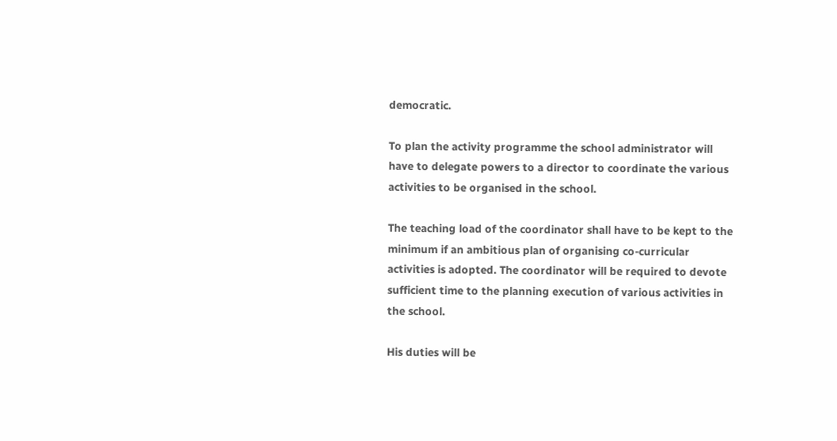democratic.

To plan the activity programme the school administrator will have to delegate powers to a director to coordinate the various activities to be organised in the school.

The teaching load of the coordinator shall have to be kept to the minimum if an ambitious plan of organising co-curricular activities is adopted. The coordinator will be required to devote sufficient time to the planning execution of various activities in the school.

His duties will be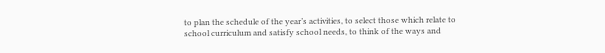to plan the schedule of the year’s activities, to select those which relate to school curriculum and satisfy school needs, to think of the ways and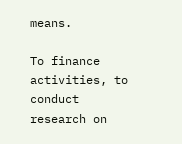means.

To finance activities, to conduct research on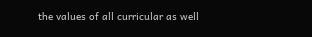the values of all curricular as well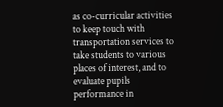as co-curricular activities to keep touch with transportation services to take students to various places of interest, and to evaluate pupils performance in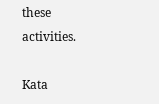these activities.

Kata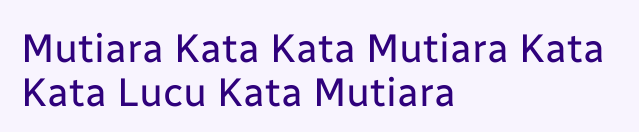Mutiara Kata Kata Mutiara Kata Kata Lucu Kata Mutiara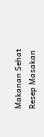Makanan Sehat Resep Masakan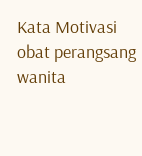Kata Motivasi obat perangsang wanita